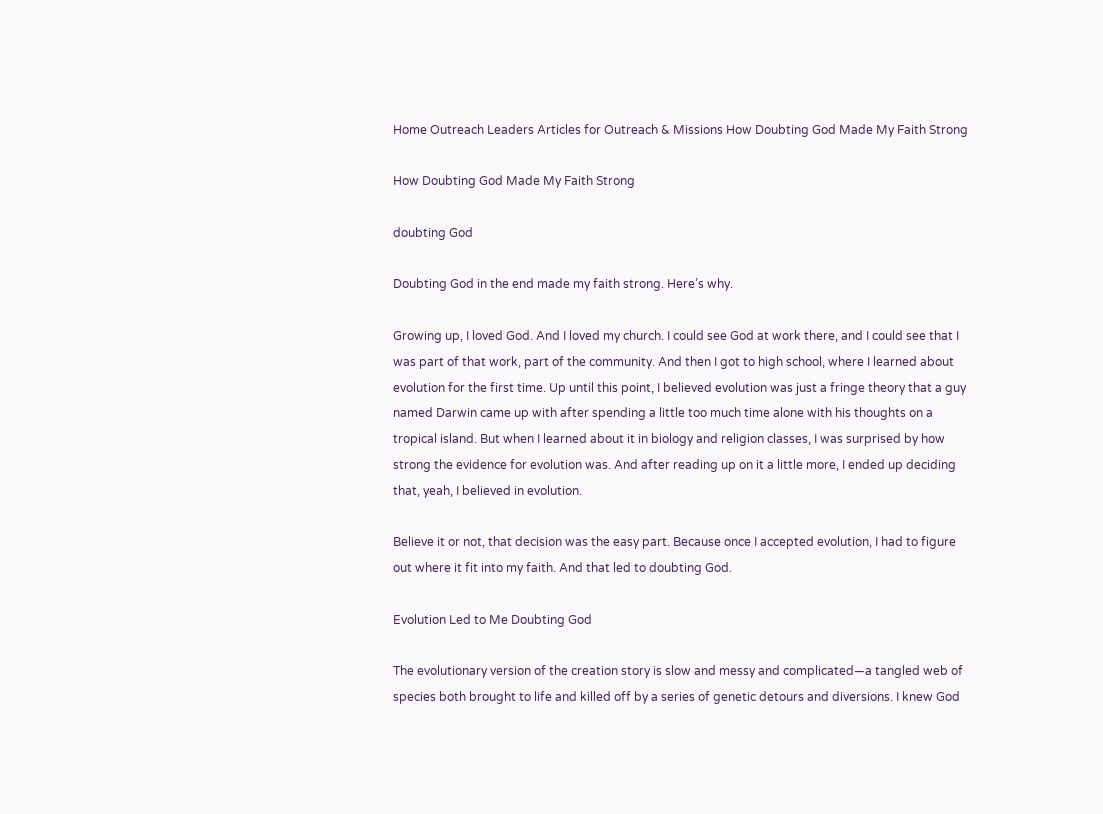Home Outreach Leaders Articles for Outreach & Missions How Doubting God Made My Faith Strong

How Doubting God Made My Faith Strong

doubting God

Doubting God in the end made my faith strong. Here’s why.

Growing up, I loved God. And I loved my church. I could see God at work there, and I could see that I was part of that work, part of the community. And then I got to high school, where I learned about evolution for the first time. Up until this point, I believed evolution was just a fringe theory that a guy named Darwin came up with after spending a little too much time alone with his thoughts on a tropical island. But when I learned about it in biology and religion classes, I was surprised by how strong the evidence for evolution was. And after reading up on it a little more, I ended up deciding that, yeah, I believed in evolution.

Believe it or not, that decision was the easy part. Because once I accepted evolution, I had to figure out where it fit into my faith. And that led to doubting God.

Evolution Led to Me Doubting God

The evolutionary version of the creation story is slow and messy and complicated—a tangled web of species both brought to life and killed off by a series of genetic detours and diversions. I knew God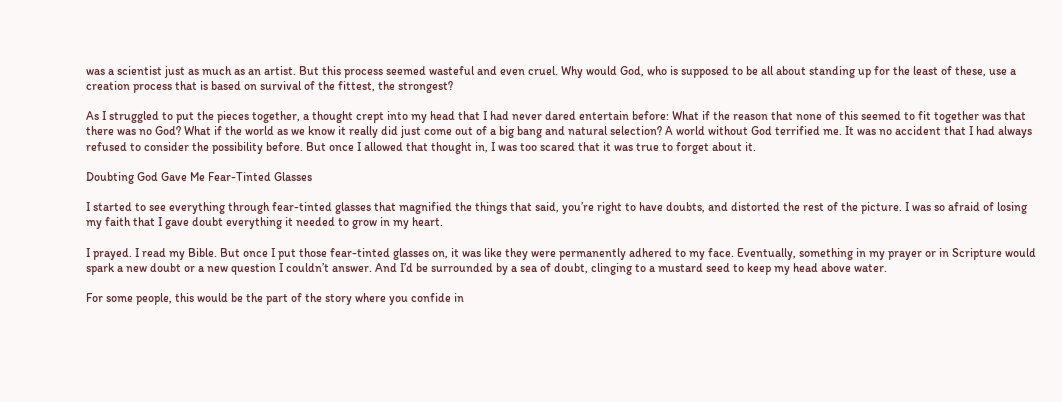was a scientist just as much as an artist. But this process seemed wasteful and even cruel. Why would God, who is supposed to be all about standing up for the least of these, use a creation process that is based on survival of the fittest, the strongest?

As I struggled to put the pieces together, a thought crept into my head that I had never dared entertain before: What if the reason that none of this seemed to fit together was that there was no God? What if the world as we know it really did just come out of a big bang and natural selection? A world without God terrified me. It was no accident that I had always refused to consider the possibility before. But once I allowed that thought in, I was too scared that it was true to forget about it.

Doubting God Gave Me Fear-Tinted Glasses

I started to see everything through fear-tinted glasses that magnified the things that said, you’re right to have doubts, and distorted the rest of the picture. I was so afraid of losing my faith that I gave doubt everything it needed to grow in my heart.

I prayed. I read my Bible. But once I put those fear-tinted glasses on, it was like they were permanently adhered to my face. Eventually, something in my prayer or in Scripture would spark a new doubt or a new question I couldn’t answer. And I’d be surrounded by a sea of doubt, clinging to a mustard seed to keep my head above water.

For some people, this would be the part of the story where you confide in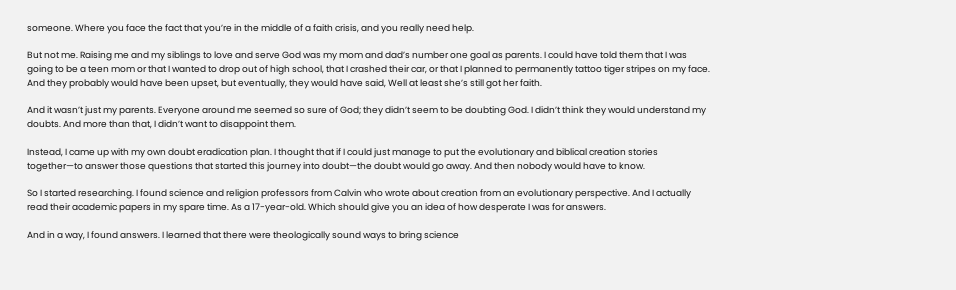someone. Where you face the fact that you’re in the middle of a faith crisis, and you really need help.

But not me. Raising me and my siblings to love and serve God was my mom and dad’s number one goal as parents. I could have told them that I was going to be a teen mom or that I wanted to drop out of high school, that I crashed their car, or that I planned to permanently tattoo tiger stripes on my face. And they probably would have been upset, but eventually, they would have said, Well at least she’s still got her faith.

And it wasn’t just my parents. Everyone around me seemed so sure of God; they didn’t seem to be doubting God. I didn’t think they would understand my doubts. And more than that, I didn’t want to disappoint them.

Instead, I came up with my own doubt eradication plan. I thought that if I could just manage to put the evolutionary and biblical creation stories together—to answer those questions that started this journey into doubt—the doubt would go away. And then nobody would have to know.

So I started researching. I found science and religion professors from Calvin who wrote about creation from an evolutionary perspective. And I actually read their academic papers in my spare time. As a 17-year-old. Which should give you an idea of how desperate I was for answers.

And in a way, I found answers. I learned that there were theologically sound ways to bring science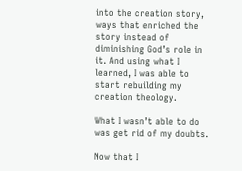into the creation story, ways that enriched the story instead of diminishing God’s role in it. And using what I learned, I was able to start rebuilding my creation theology.

What I wasn’t able to do was get rid of my doubts.

Now that I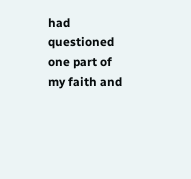had questioned one part of my faith and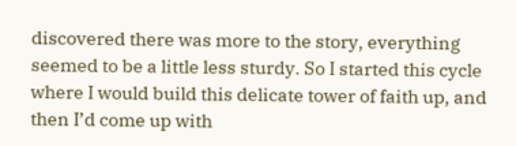discovered there was more to the story, everything seemed to be a little less sturdy. So I started this cycle where I would build this delicate tower of faith up, and then I’d come up with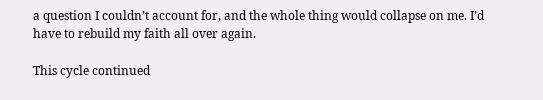a question I couldn’t account for, and the whole thing would collapse on me. I’d have to rebuild my faith all over again.

This cycle continued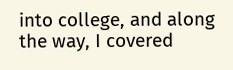into college, and along the way, I covered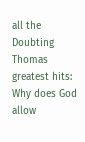all the Doubting Thomas greatest hits: Why does God allow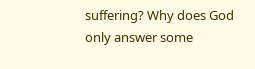suffering? Why does God only answer some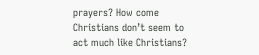prayers? How come Christians don’t seem to act much like Christians?